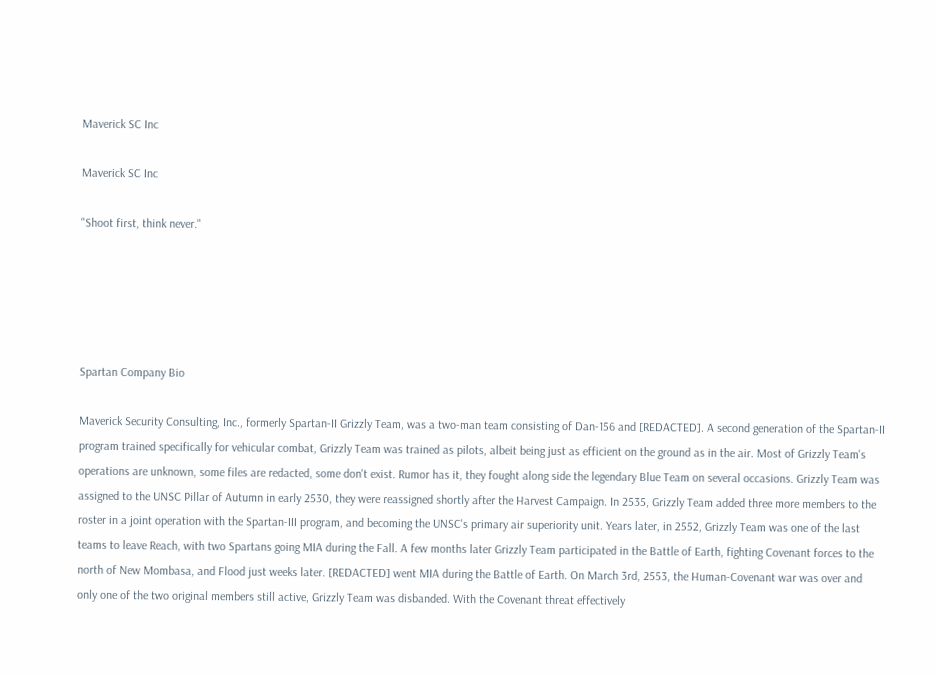Maverick SC Inc

Maverick SC Inc

"Shoot first, think never."





Spartan Company Bio

Maverick Security Consulting, Inc., formerly Spartan-II Grizzly Team, was a two-man team consisting of Dan-156 and [REDACTED]. A second generation of the Spartan-II program trained specifically for vehicular combat, Grizzly Team was trained as pilots, albeit being just as efficient on the ground as in the air. Most of Grizzly Team's operations are unknown, some files are redacted, some don't exist. Rumor has it, they fought along side the legendary Blue Team on several occasions. Grizzly Team was assigned to the UNSC Pillar of Autumn in early 2530, they were reassigned shortly after the Harvest Campaign. In 2535, Grizzly Team added three more members to the roster in a joint operation with the Spartan-III program, and becoming the UNSC's primary air superiority unit. Years later, in 2552, Grizzly Team was one of the last teams to leave Reach, with two Spartans going MIA during the Fall. A few months later Grizzly Team participated in the Battle of Earth, fighting Covenant forces to the north of New Mombasa, and Flood just weeks later. [REDACTED] went MIA during the Battle of Earth. On March 3rd, 2553, the Human-Covenant war was over and only one of the two original members still active, Grizzly Team was disbanded. With the Covenant threat effectively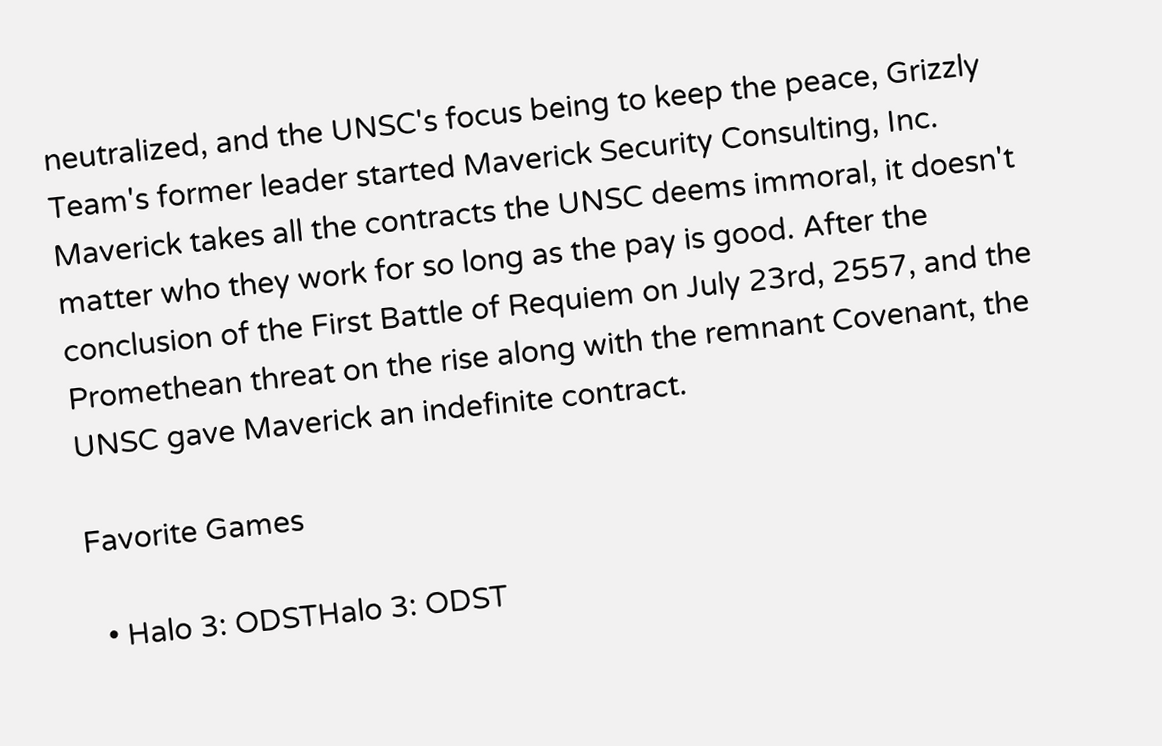neutralized, and the UNSC's focus being to keep the peace, Grizzly Team's former leader started Maverick Security Consulting, Inc. Maverick takes all the contracts the UNSC deems immoral, it doesn't matter who they work for so long as the pay is good. After the conclusion of the First Battle of Requiem on July 23rd, 2557, and the Promethean threat on the rise along with the remnant Covenant, the UNSC gave Maverick an indefinite contract.

Favorite Games

  • Halo 3: ODSTHalo 3: ODST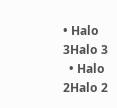• Halo 3Halo 3
  • Halo 2Halo 2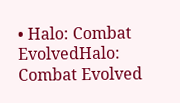• Halo: Combat EvolvedHalo: Combat Evolved